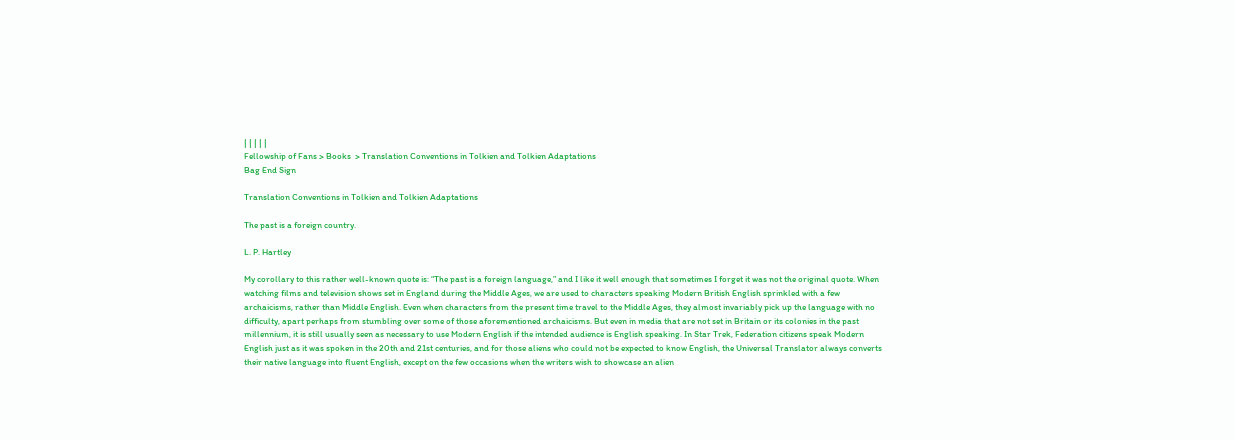| | | | |
Fellowship of Fans > Books  > Translation Conventions in Tolkien and Tolkien Adaptations
Bag End Sign

Translation Conventions in Tolkien and Tolkien Adaptations

The past is a foreign country.

L. P. Hartley

My corollary to this rather well-known quote is: “The past is a foreign language,” and I like it well enough that sometimes I forget it was not the original quote. When watching films and television shows set in England during the Middle Ages, we are used to characters speaking Modern British English sprinkled with a few archaicisms, rather than Middle English. Even when characters from the present time travel to the Middle Ages, they almost invariably pick up the language with no difficulty, apart perhaps from stumbling over some of those aforementioned archaicisms. But even in media that are not set in Britain or its colonies in the past millennium, it is still usually seen as necessary to use Modern English if the intended audience is English speaking. In Star Trek, Federation citizens speak Modern English just as it was spoken in the 20th and 21st centuries, and for those aliens who could not be expected to know English, the Universal Translator always converts their native language into fluent English, except on the few occasions when the writers wish to showcase an alien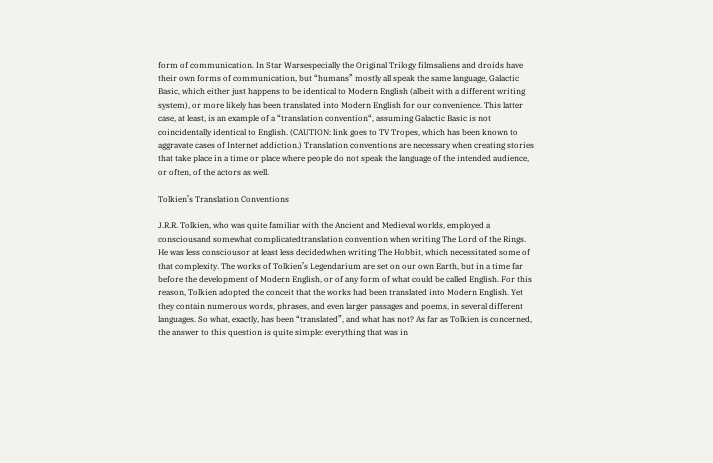form of communication. In Star Warsespecially the Original Trilogy filmsaliens and droids have their own forms of communication, but “humans” mostly all speak the same language, Galactic Basic, which either just happens to be identical to Modern English (albeit with a different writing system), or more likely has been translated into Modern English for our convenience. This latter case, at least, is an example of a “translation convention“, assuming Galactic Basic is not coincidentally identical to English. (CAUTION: link goes to TV Tropes, which has been known to aggravate cases of Internet addiction.) Translation conventions are necessary when creating stories that take place in a time or place where people do not speak the language of the intended audience, or often, of the actors as well.

Tolkien’s Translation Conventions

J.R.R. Tolkien, who was quite familiar with the Ancient and Medieval worlds, employed a consciousand somewhat complicatedtranslation convention when writing The Lord of the Rings. He was less consciousor at least less decidedwhen writing The Hobbit, which necessitated some of that complexity. The works of Tolkien’s Legendarium are set on our own Earth, but in a time far before the development of Modern English, or of any form of what could be called English. For this reason, Tolkien adopted the conceit that the works had been translated into Modern English. Yet they contain numerous words, phrases, and even larger passages and poems, in several different languages. So what, exactly, has been “translated”, and what has not? As far as Tolkien is concerned, the answer to this question is quite simple: everything that was in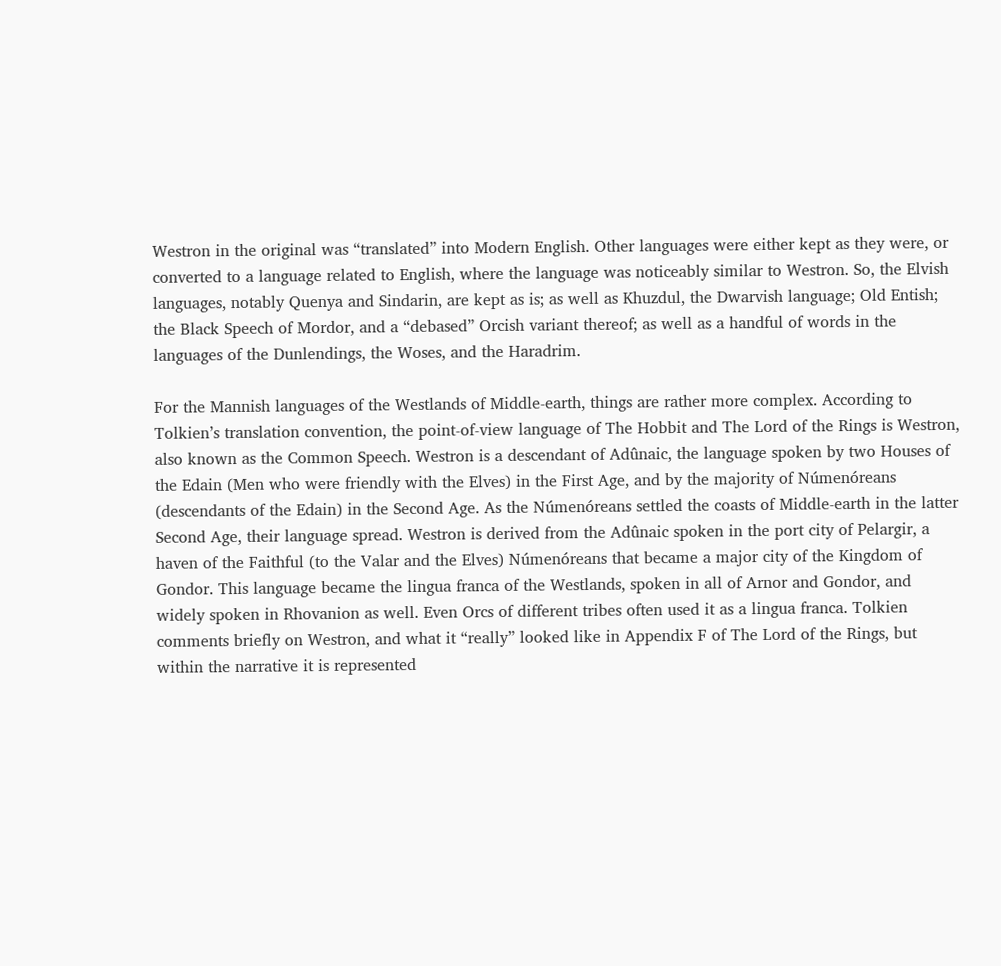Westron in the original was “translated” into Modern English. Other languages were either kept as they were, or converted to a language related to English, where the language was noticeably similar to Westron. So, the Elvish languages, notably Quenya and Sindarin, are kept as is; as well as Khuzdul, the Dwarvish language; Old Entish; the Black Speech of Mordor, and a “debased” Orcish variant thereof; as well as a handful of words in the languages of the Dunlendings, the Woses, and the Haradrim.

For the Mannish languages of the Westlands of Middle-earth, things are rather more complex. According to Tolkien’s translation convention, the point-of-view language of The Hobbit and The Lord of the Rings is Westron, also known as the Common Speech. Westron is a descendant of Adûnaic, the language spoken by two Houses of the Edain (Men who were friendly with the Elves) in the First Age, and by the majority of Númenóreans (descendants of the Edain) in the Second Age. As the Númenóreans settled the coasts of Middle-earth in the latter Second Age, their language spread. Westron is derived from the Adûnaic spoken in the port city of Pelargir, a haven of the Faithful (to the Valar and the Elves) Númenóreans that became a major city of the Kingdom of Gondor. This language became the lingua franca of the Westlands, spoken in all of Arnor and Gondor, and widely spoken in Rhovanion as well. Even Orcs of different tribes often used it as a lingua franca. Tolkien comments briefly on Westron, and what it “really” looked like in Appendix F of The Lord of the Rings, but within the narrative it is represented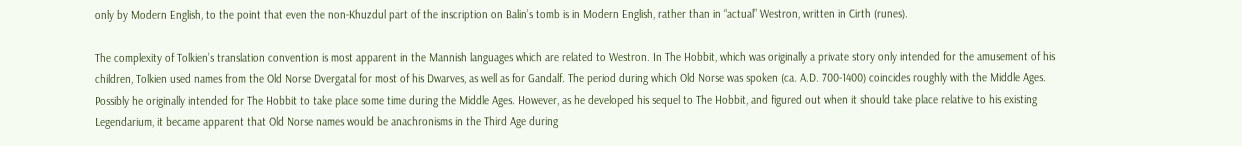only by Modern English, to the point that even the non-Khuzdul part of the inscription on Balin’s tomb is in Modern English, rather than in “actual” Westron, written in Cirth (runes).

The complexity of Tolkien’s translation convention is most apparent in the Mannish languages which are related to Westron. In The Hobbit, which was originally a private story only intended for the amusement of his children, Tolkien used names from the Old Norse Dvergatal for most of his Dwarves, as well as for Gandalf. The period during which Old Norse was spoken (ca. A.D. 700-1400) coincides roughly with the Middle Ages. Possibly he originally intended for The Hobbit to take place some time during the Middle Ages. However, as he developed his sequel to The Hobbit, and figured out when it should take place relative to his existing Legendarium, it became apparent that Old Norse names would be anachronisms in the Third Age during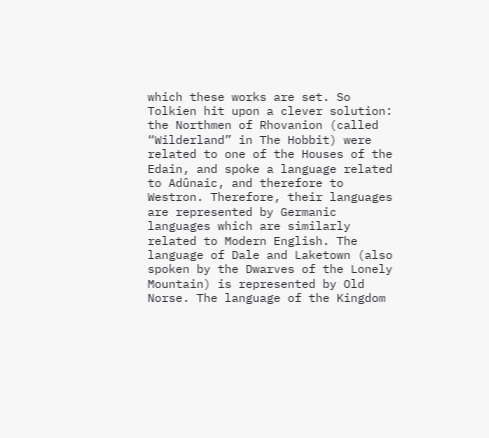which these works are set. So Tolkien hit upon a clever solution: the Northmen of Rhovanion (called “Wilderland” in The Hobbit) were related to one of the Houses of the Edain, and spoke a language related to Adûnaic, and therefore to Westron. Therefore, their languages are represented by Germanic languages which are similarly related to Modern English. The language of Dale and Laketown (also spoken by the Dwarves of the Lonely Mountain) is represented by Old Norse. The language of the Kingdom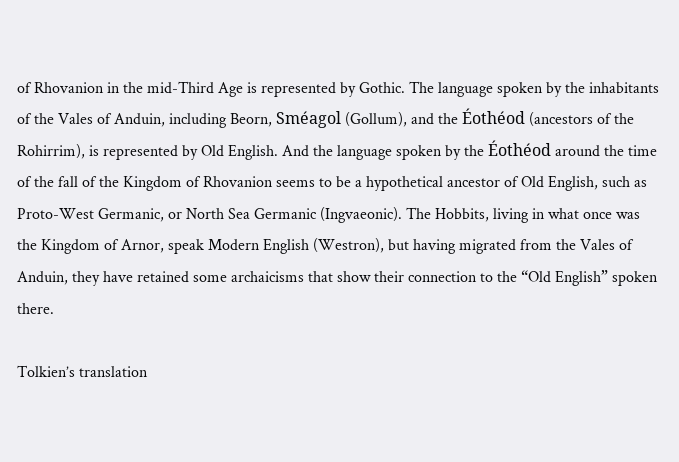of Rhovanion in the mid-Third Age is represented by Gothic. The language spoken by the inhabitants of the Vales of Anduin, including Beorn, Sméagol (Gollum), and the Éothéod (ancestors of the Rohirrim), is represented by Old English. And the language spoken by the Éothéod around the time of the fall of the Kingdom of Rhovanion seems to be a hypothetical ancestor of Old English, such as Proto-West Germanic, or North Sea Germanic (Ingvaeonic). The Hobbits, living in what once was the Kingdom of Arnor, speak Modern English (Westron), but having migrated from the Vales of Anduin, they have retained some archaicisms that show their connection to the “Old English” spoken there.

Tolkien’s translation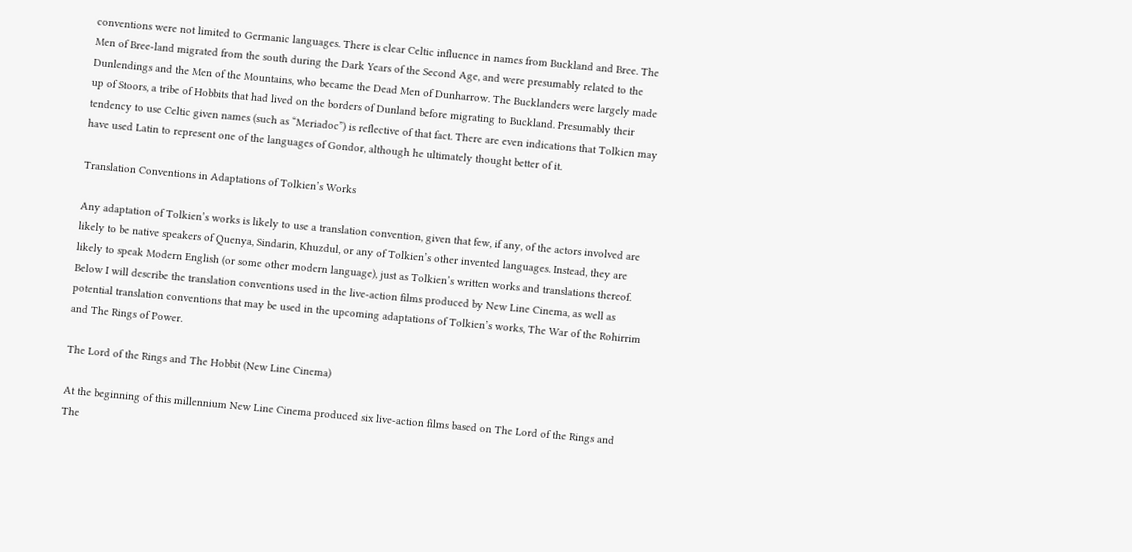conventions were not limited to Germanic languages. There is clear Celtic influence in names from Buckland and Bree. The Men of Bree-land migrated from the south during the Dark Years of the Second Age, and were presumably related to the Dunlendings and the Men of the Mountains, who became the Dead Men of Dunharrow. The Bucklanders were largely made up of Stoors, a tribe of Hobbits that had lived on the borders of Dunland before migrating to Buckland. Presumably their tendency to use Celtic given names (such as “Meriadoc”) is reflective of that fact. There are even indications that Tolkien may have used Latin to represent one of the languages of Gondor, although he ultimately thought better of it.

Translation Conventions in Adaptations of Tolkien’s Works

Any adaptation of Tolkien’s works is likely to use a translation convention, given that few, if any, of the actors involved are likely to be native speakers of Quenya, Sindarin, Khuzdul, or any of Tolkien’s other invented languages. Instead, they are likely to speak Modern English (or some other modern language), just as Tolkien’s written works and translations thereof. Below I will describe the translation conventions used in the live-action films produced by New Line Cinema, as well as potential translation conventions that may be used in the upcoming adaptations of Tolkien’s works, The War of the Rohirrim and The Rings of Power.

The Lord of the Rings and The Hobbit (New Line Cinema)

At the beginning of this millennium New Line Cinema produced six live-action films based on The Lord of the Rings and The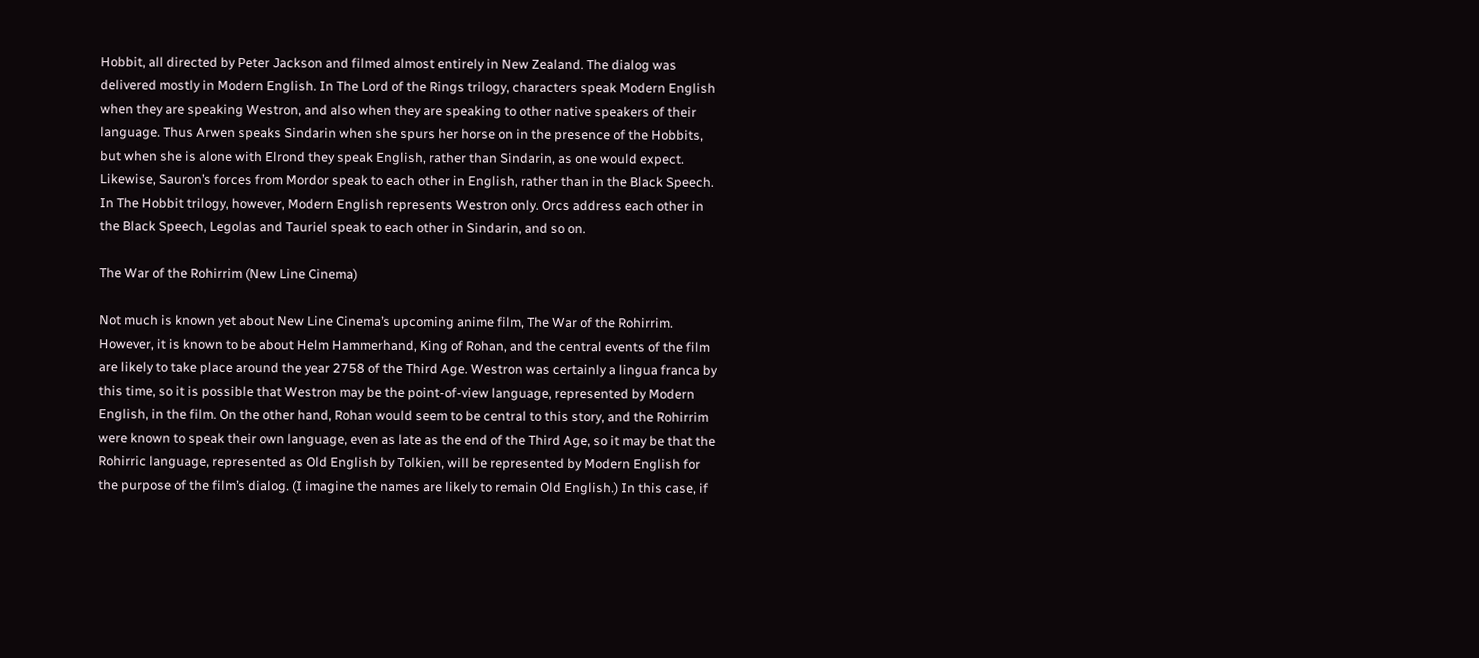Hobbit, all directed by Peter Jackson and filmed almost entirely in New Zealand. The dialog was delivered mostly in Modern English. In The Lord of the Rings trilogy, characters speak Modern English when they are speaking Westron, and also when they are speaking to other native speakers of their language. Thus Arwen speaks Sindarin when she spurs her horse on in the presence of the Hobbits, but when she is alone with Elrond they speak English, rather than Sindarin, as one would expect. Likewise, Sauron’s forces from Mordor speak to each other in English, rather than in the Black Speech. In The Hobbit trilogy, however, Modern English represents Westron only. Orcs address each other in the Black Speech, Legolas and Tauriel speak to each other in Sindarin, and so on.

The War of the Rohirrim (New Line Cinema)

Not much is known yet about New Line Cinema’s upcoming anime film, The War of the Rohirrim. However, it is known to be about Helm Hammerhand, King of Rohan, and the central events of the film are likely to take place around the year 2758 of the Third Age. Westron was certainly a lingua franca by this time, so it is possible that Westron may be the point-of-view language, represented by Modern English, in the film. On the other hand, Rohan would seem to be central to this story, and the Rohirrim were known to speak their own language, even as late as the end of the Third Age, so it may be that the Rohirric language, represented as Old English by Tolkien, will be represented by Modern English for the purpose of the film’s dialog. (I imagine the names are likely to remain Old English.) In this case, if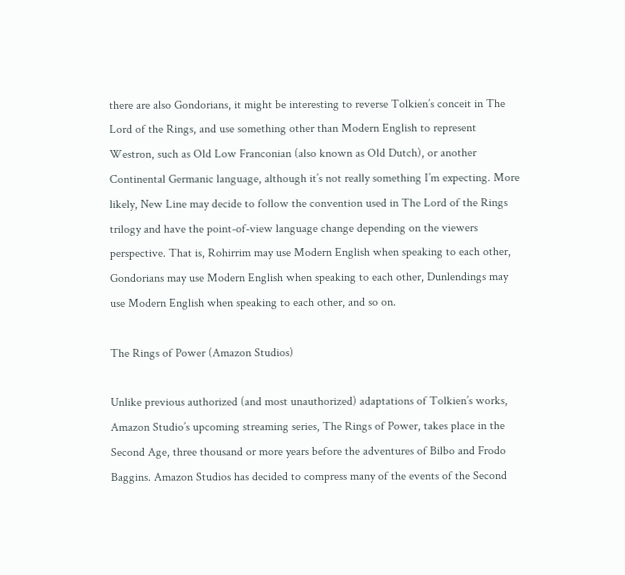there are also Gondorians, it might be interesting to reverse Tolkien’s conceit in The Lord of the Rings, and use something other than Modern English to represent Westron, such as Old Low Franconian (also known as Old Dutch), or another Continental Germanic language, although it’s not really something I’m expecting. More likely, New Line may decide to follow the convention used in The Lord of the Rings trilogy and have the point-of-view language change depending on the viewers perspective. That is, Rohirrim may use Modern English when speaking to each other, Gondorians may use Modern English when speaking to each other, Dunlendings may use Modern English when speaking to each other, and so on.

The Rings of Power (Amazon Studios)

Unlike previous authorized (and most unauthorized) adaptations of Tolkien’s works, Amazon Studio’s upcoming streaming series, The Rings of Power, takes place in the Second Age, three thousand or more years before the adventures of Bilbo and Frodo Baggins. Amazon Studios has decided to compress many of the events of the Second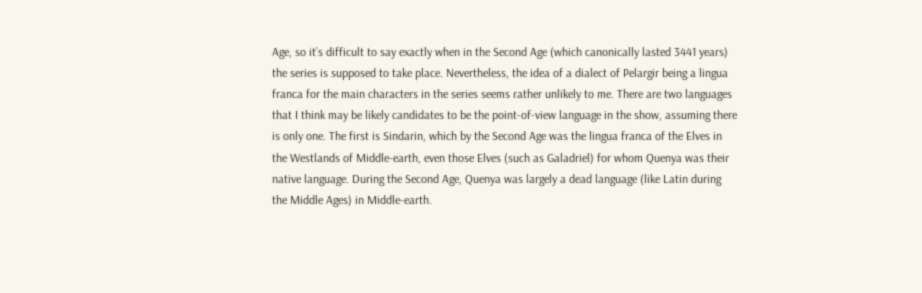Age, so it’s difficult to say exactly when in the Second Age (which canonically lasted 3441 years) the series is supposed to take place. Nevertheless, the idea of a dialect of Pelargir being a lingua franca for the main characters in the series seems rather unlikely to me. There are two languages that I think may be likely candidates to be the point-of-view language in the show, assuming there is only one. The first is Sindarin, which by the Second Age was the lingua franca of the Elves in the Westlands of Middle-earth, even those Elves (such as Galadriel) for whom Quenya was their native language. During the Second Age, Quenya was largely a dead language (like Latin during the Middle Ages) in Middle-earth.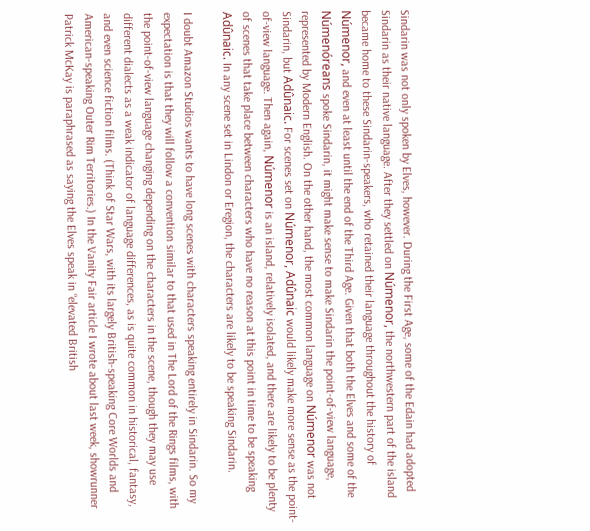Sindarin was not only spoken by Elves, however. During the First Age, some of the Edain had adopted Sindarin as their native language. After they settled on Númenor, the northwestern part of the island became home to these Sindarin-speakers, who retained their language throughout the history of Númenor, and even at least until the end of the Third Age. Given that both the Elves and some of the Númenóreans spoke Sindarin, it might make sense to make Sindarin the point-of-view language, represented by Modern English. On the other hand, the most common language on Númenor was not Sindarin, but Adûnaic. For scenes set on Númenor, Adûnaic would likely make more sense as the point-of-view language. Then again, Númenor is an island, relatively isolated, and there are likely to be plenty of scenes that take place between characters who have no reason at this point in time to be speaking Adûnaic. In any scene set in Lindon or Eregion, the characters are likely to be speaking Sindarin.

I doubt Amazon Studios wants to have long scenes with characters speaking entirely in Sindarin. So my expectation is that they will follow a convention similar to that used in The Lord of the Rings films, with the point-of-view language changing depending on the characters in the scene, though they may use different dialects as a weak indicator of language differences, as is quite common in historical, fantasy, and even science fiction films. (Think of Star Wars, with its largely British-speaking Core Worlds and American-speaking Outer Rim Territories.) In the Vanity Fair article I wrote about last week, showrunner Patrick McKay is paraphrased as saying the Elves speak in “elevated British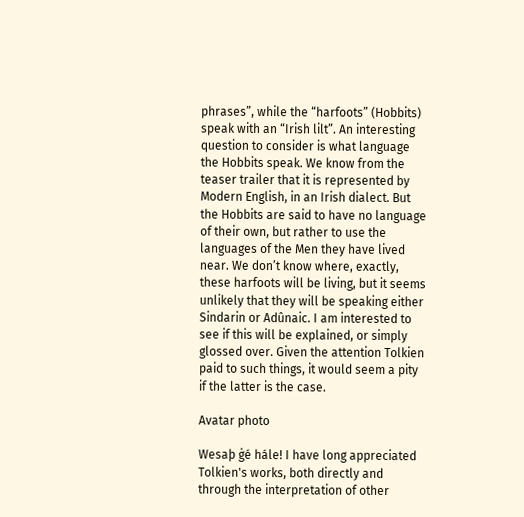phrases”, while the “harfoots” (Hobbits) speak with an “Irish lilt”. An interesting question to consider is what language the Hobbits speak. We know from the teaser trailer that it is represented by Modern English, in an Irish dialect. But the Hobbits are said to have no language of their own, but rather to use the languages of the Men they have lived near. We don’t know where, exactly, these harfoots will be living, but it seems unlikely that they will be speaking either Sindarin or Adûnaic. I am interested to see if this will be explained, or simply glossed over. Given the attention Tolkien paid to such things, it would seem a pity if the latter is the case.

Avatar photo

Wesaþ ġé hále! I have long appreciated Tolkien's works, both directly and through the interpretation of other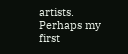artists. Perhaps my first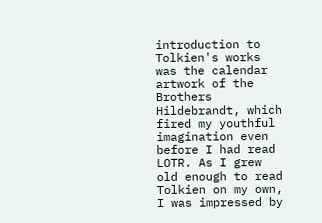introduction to Tolkien's works was the calendar artwork of the Brothers Hildebrandt, which fired my youthful imagination even before I had read LOTR. As I grew old enough to read Tolkien on my own, I was impressed by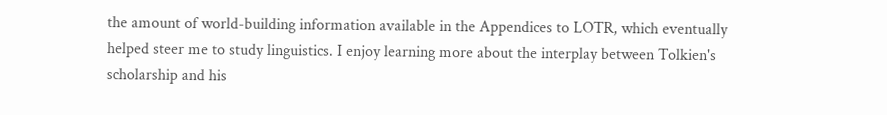the amount of world-building information available in the Appendices to LOTR, which eventually helped steer me to study linguistics. I enjoy learning more about the interplay between Tolkien's scholarship and his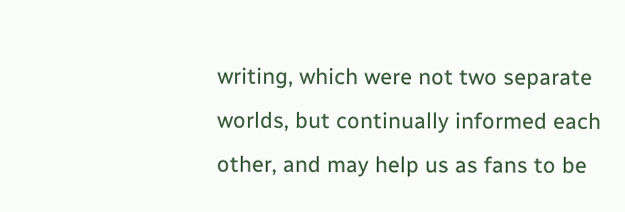writing, which were not two separate worlds, but continually informed each other, and may help us as fans to be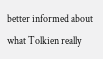better informed about what Tolkien really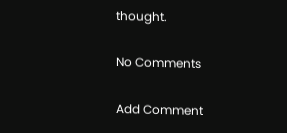thought.

No Comments

Add Comment